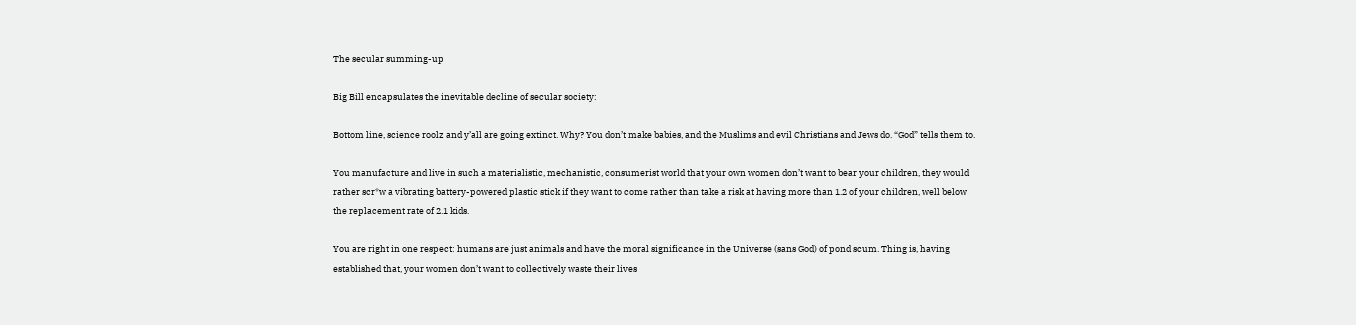The secular summing-up

Big Bill encapsulates the inevitable decline of secular society:

Bottom line, science roolz and y’all are going extinct. Why? You don’t make babies, and the Muslims and evil Christians and Jews do. “God” tells them to.

You manufacture and live in such a materialistic, mechanistic, consumerist world that your own women don’t want to bear your children, they would rather scr*w a vibrating battery-powered plastic stick if they want to come rather than take a risk at having more than 1.2 of your children, well below the replacement rate of 2.1 kids.

You are right in one respect: humans are just animals and have the moral significance in the Universe (sans God) of pond scum. Thing is, having established that, your women don’t want to collectively waste their lives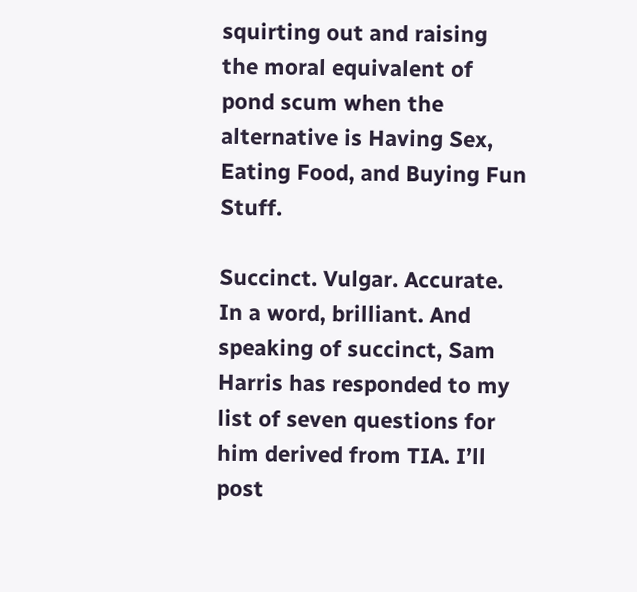squirting out and raising the moral equivalent of pond scum when the alternative is Having Sex, Eating Food, and Buying Fun Stuff.

Succinct. Vulgar. Accurate. In a word, brilliant. And speaking of succinct, Sam Harris has responded to my list of seven questions for him derived from TIA. I’ll post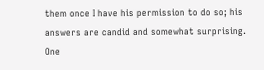them once I have his permission to do so; his answers are candid and somewhat surprising. One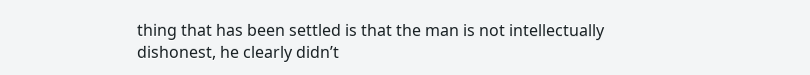thing that has been settled is that the man is not intellectually dishonest, he clearly didn’t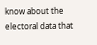know about the electoral data that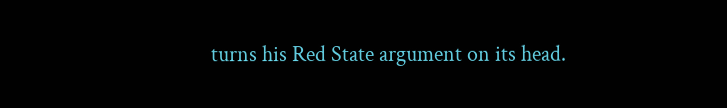turns his Red State argument on its head.